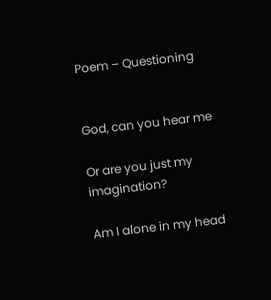Poem – Questioning


God, can you hear me

Or are you just my imagination?

Am I alone in my head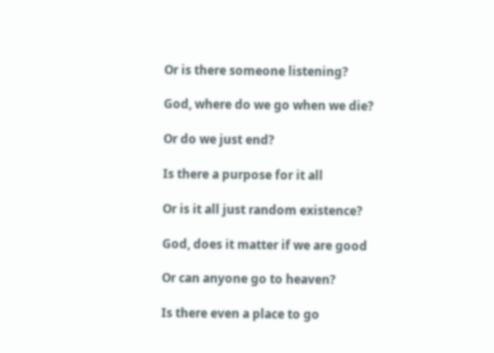Or is there someone listening?

God, where do we go when we die?

Or do we just end?

Is there a purpose for it all

Or is it all just random existence?

God, does it matter if we are good

Or can anyone go to heaven?

Is there even a place to go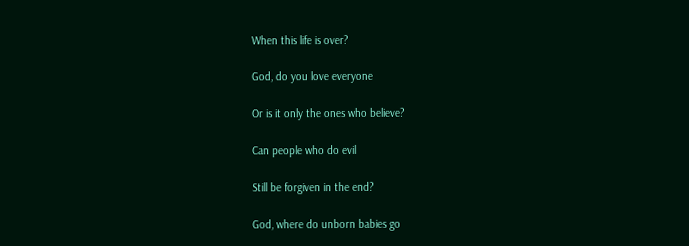When this life is over?

God, do you love everyone

Or is it only the ones who believe?

Can people who do evil

Still be forgiven in the end?

God, where do unborn babies go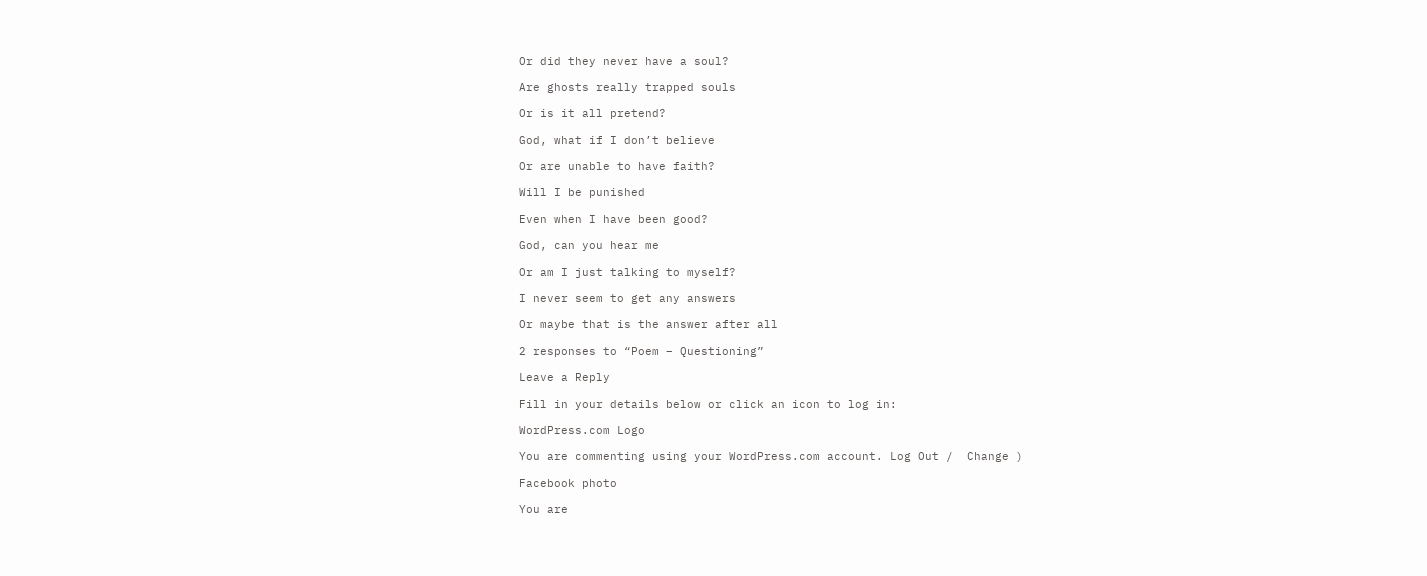Or did they never have a soul?

Are ghosts really trapped souls

Or is it all pretend?

God, what if I don’t believe

Or are unable to have faith?

Will I be punished

Even when I have been good?

God, can you hear me

Or am I just talking to myself?

I never seem to get any answers

Or maybe that is the answer after all

2 responses to “Poem – Questioning”

Leave a Reply

Fill in your details below or click an icon to log in:

WordPress.com Logo

You are commenting using your WordPress.com account. Log Out /  Change )

Facebook photo

You are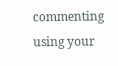commenting using your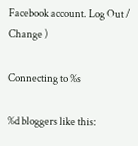Facebook account. Log Out /  Change )

Connecting to %s

%d bloggers like this: